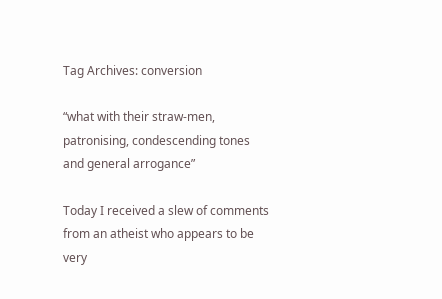Tag Archives: conversion

“what with their straw-men, patronising, condescending tones and general arrogance”

Today I received a slew of comments from an atheist who appears to be very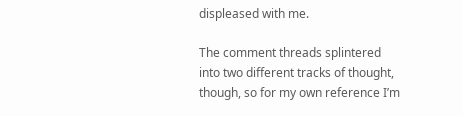displeased with me.

The comment threads splintered into two different tracks of thought, though, so for my own reference I’m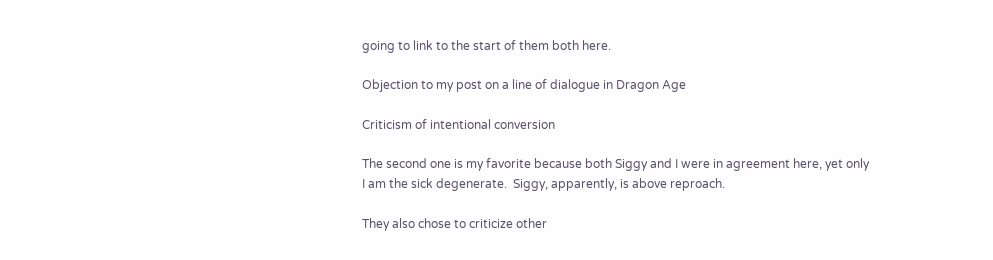going to link to the start of them both here.

Objection to my post on a line of dialogue in Dragon Age

Criticism of intentional conversion

The second one is my favorite because both Siggy and I were in agreement here, yet only I am the sick degenerate.  Siggy, apparently, is above reproach.

They also chose to criticize other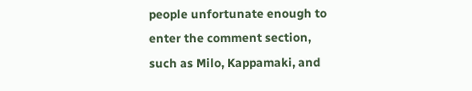people unfortunate enough to enter the comment section, such as Milo, Kappamaki, and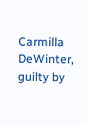Carmilla DeWinter, guilty by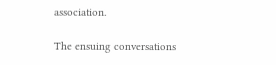association.

The ensuing conversations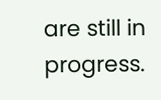are still in progress.